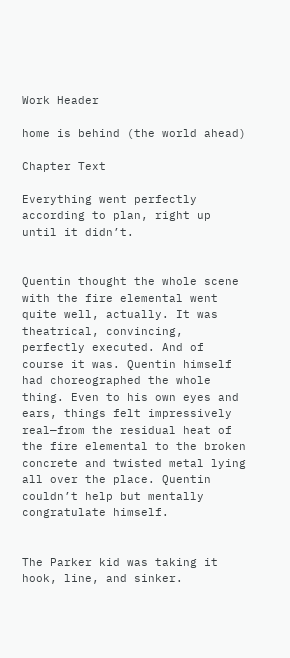Work Header

home is behind (the world ahead)

Chapter Text

Everything went perfectly according to plan, right up until it didn’t.


Quentin thought the whole scene with the fire elemental went quite well, actually. It was theatrical, convincing, perfectly executed. And of course it was. Quentin himself had choreographed the whole thing. Even to his own eyes and ears, things felt impressively real—from the residual heat of the fire elemental to the broken concrete and twisted metal lying all over the place. Quentin couldn’t help but mentally congratulate himself.


The Parker kid was taking it hook, line, and sinker.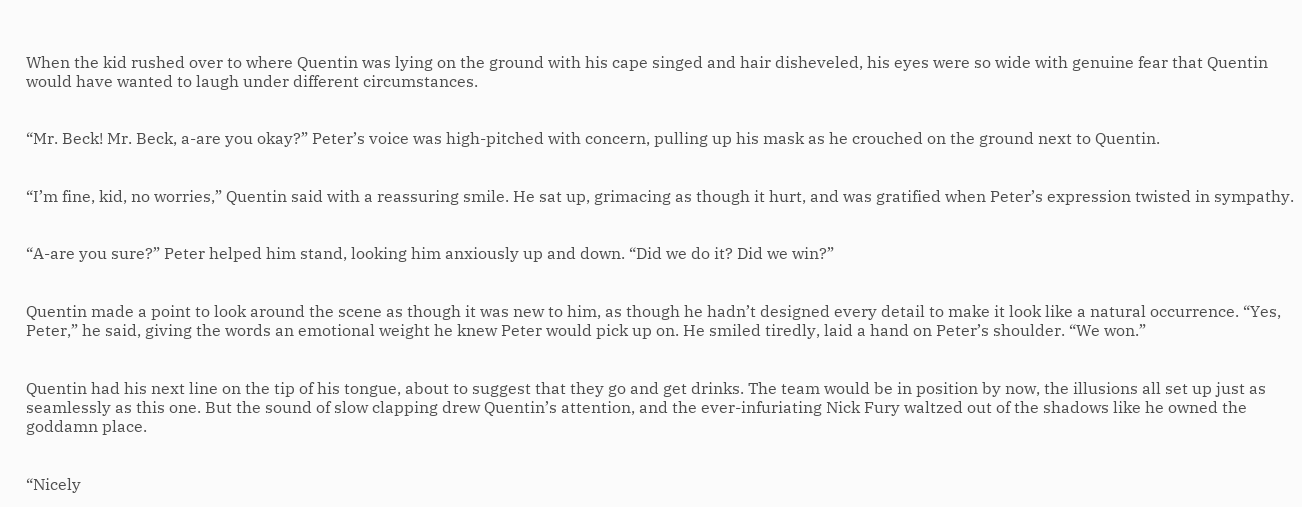When the kid rushed over to where Quentin was lying on the ground with his cape singed and hair disheveled, his eyes were so wide with genuine fear that Quentin would have wanted to laugh under different circumstances.


“Mr. Beck! Mr. Beck, a-are you okay?” Peter’s voice was high-pitched with concern, pulling up his mask as he crouched on the ground next to Quentin.


“I’m fine, kid, no worries,” Quentin said with a reassuring smile. He sat up, grimacing as though it hurt, and was gratified when Peter’s expression twisted in sympathy.


“A-are you sure?” Peter helped him stand, looking him anxiously up and down. “Did we do it? Did we win?”


Quentin made a point to look around the scene as though it was new to him, as though he hadn’t designed every detail to make it look like a natural occurrence. “Yes, Peter,” he said, giving the words an emotional weight he knew Peter would pick up on. He smiled tiredly, laid a hand on Peter’s shoulder. “We won.”


Quentin had his next line on the tip of his tongue, about to suggest that they go and get drinks. The team would be in position by now, the illusions all set up just as seamlessly as this one. But the sound of slow clapping drew Quentin’s attention, and the ever-infuriating Nick Fury waltzed out of the shadows like he owned the goddamn place.


“Nicely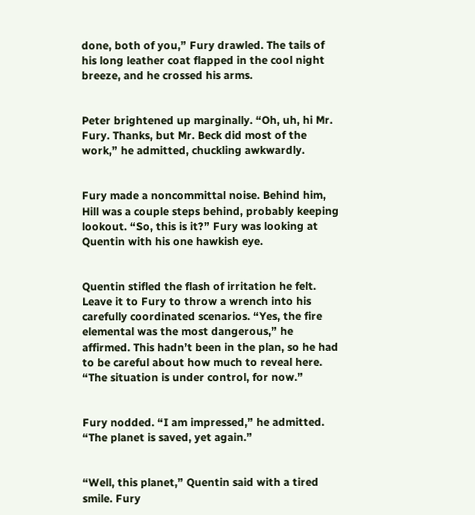done, both of you,” Fury drawled. The tails of his long leather coat flapped in the cool night breeze, and he crossed his arms.


Peter brightened up marginally. “Oh, uh, hi Mr. Fury. Thanks, but Mr. Beck did most of the work,” he admitted, chuckling awkwardly.


Fury made a noncommittal noise. Behind him, Hill was a couple steps behind, probably keeping lookout. “So, this is it?” Fury was looking at Quentin with his one hawkish eye.


Quentin stifled the flash of irritation he felt. Leave it to Fury to throw a wrench into his carefully coordinated scenarios. “Yes, the fire elemental was the most dangerous,” he affirmed. This hadn’t been in the plan, so he had to be careful about how much to reveal here. “The situation is under control, for now.”


Fury nodded. “I am impressed,” he admitted. “The planet is saved, yet again.”


“Well, this planet,” Quentin said with a tired smile. Fury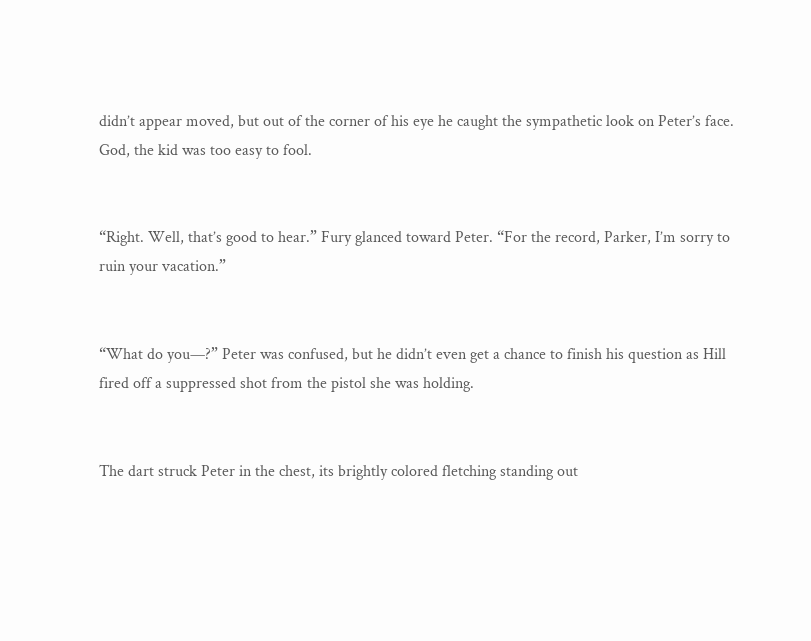didn’t appear moved, but out of the corner of his eye he caught the sympathetic look on Peter’s face. God, the kid was too easy to fool.


“Right. Well, that’s good to hear.” Fury glanced toward Peter. “For the record, Parker, I’m sorry to ruin your vacation.”


“What do you—?” Peter was confused, but he didn’t even get a chance to finish his question as Hill fired off a suppressed shot from the pistol she was holding.


The dart struck Peter in the chest, its brightly colored fletching standing out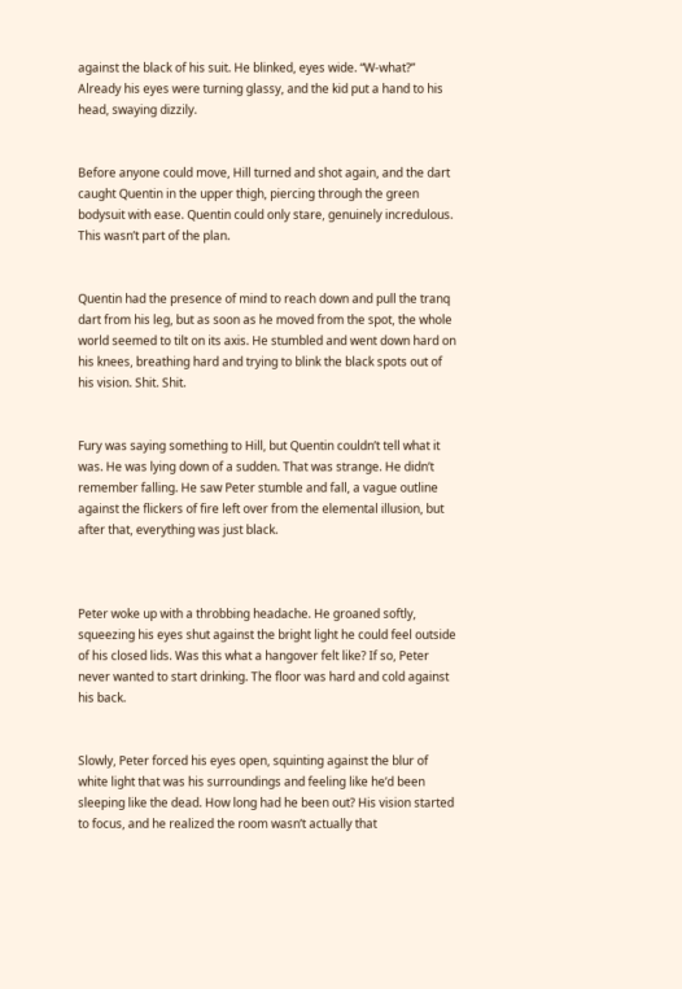against the black of his suit. He blinked, eyes wide. “W-what?” Already his eyes were turning glassy, and the kid put a hand to his head, swaying dizzily.


Before anyone could move, Hill turned and shot again, and the dart caught Quentin in the upper thigh, piercing through the green bodysuit with ease. Quentin could only stare, genuinely incredulous. This wasn’t part of the plan.


Quentin had the presence of mind to reach down and pull the tranq dart from his leg, but as soon as he moved from the spot, the whole world seemed to tilt on its axis. He stumbled and went down hard on his knees, breathing hard and trying to blink the black spots out of his vision. Shit. Shit.


Fury was saying something to Hill, but Quentin couldn’t tell what it was. He was lying down of a sudden. That was strange. He didn’t remember falling. He saw Peter stumble and fall, a vague outline against the flickers of fire left over from the elemental illusion, but after that, everything was just black.



Peter woke up with a throbbing headache. He groaned softly, squeezing his eyes shut against the bright light he could feel outside of his closed lids. Was this what a hangover felt like? If so, Peter never wanted to start drinking. The floor was hard and cold against his back.


Slowly, Peter forced his eyes open, squinting against the blur of white light that was his surroundings and feeling like he’d been sleeping like the dead. How long had he been out? His vision started to focus, and he realized the room wasn’t actually that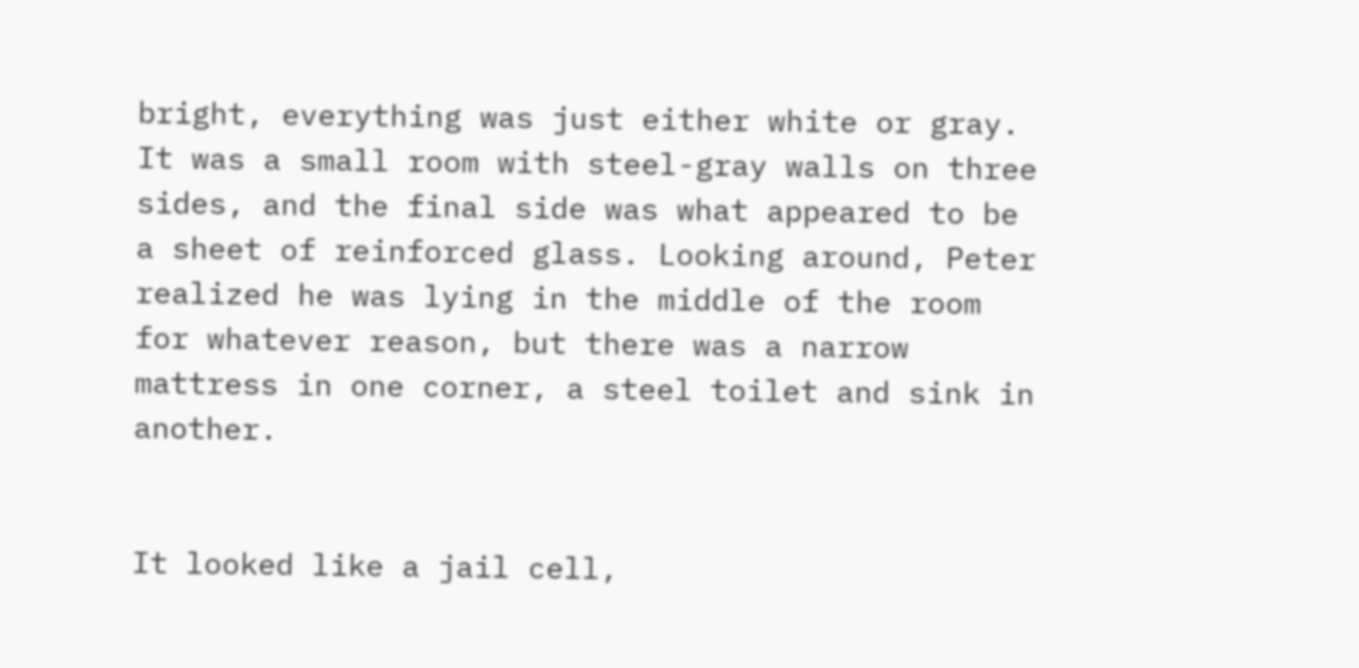bright, everything was just either white or gray. It was a small room with steel-gray walls on three sides, and the final side was what appeared to be a sheet of reinforced glass. Looking around, Peter realized he was lying in the middle of the room for whatever reason, but there was a narrow mattress in one corner, a steel toilet and sink in another.


It looked like a jail cell,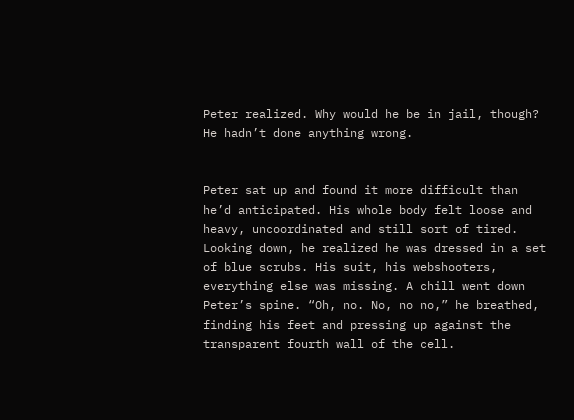Peter realized. Why would he be in jail, though? He hadn’t done anything wrong.


Peter sat up and found it more difficult than he’d anticipated. His whole body felt loose and heavy, uncoordinated and still sort of tired. Looking down, he realized he was dressed in a set of blue scrubs. His suit, his webshooters, everything else was missing. A chill went down Peter’s spine. “Oh, no. No, no no,” he breathed, finding his feet and pressing up against the transparent fourth wall of the cell.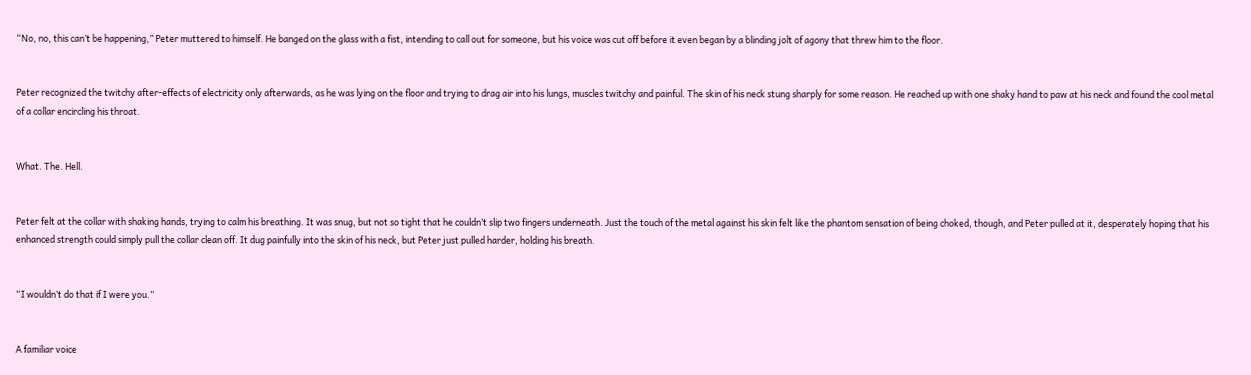“No, no, this can’t be happening,” Peter muttered to himself. He banged on the glass with a fist, intending to call out for someone, but his voice was cut off before it even began by a blinding jolt of agony that threw him to the floor.


Peter recognized the twitchy after-effects of electricity only afterwards, as he was lying on the floor and trying to drag air into his lungs, muscles twitchy and painful. The skin of his neck stung sharply for some reason. He reached up with one shaky hand to paw at his neck and found the cool metal of a collar encircling his throat.


What. The. Hell.


Peter felt at the collar with shaking hands, trying to calm his breathing. It was snug, but not so tight that he couldn’t slip two fingers underneath. Just the touch of the metal against his skin felt like the phantom sensation of being choked, though, and Peter pulled at it, desperately hoping that his enhanced strength could simply pull the collar clean off. It dug painfully into the skin of his neck, but Peter just pulled harder, holding his breath.


“I wouldn’t do that if I were you.”


A familiar voice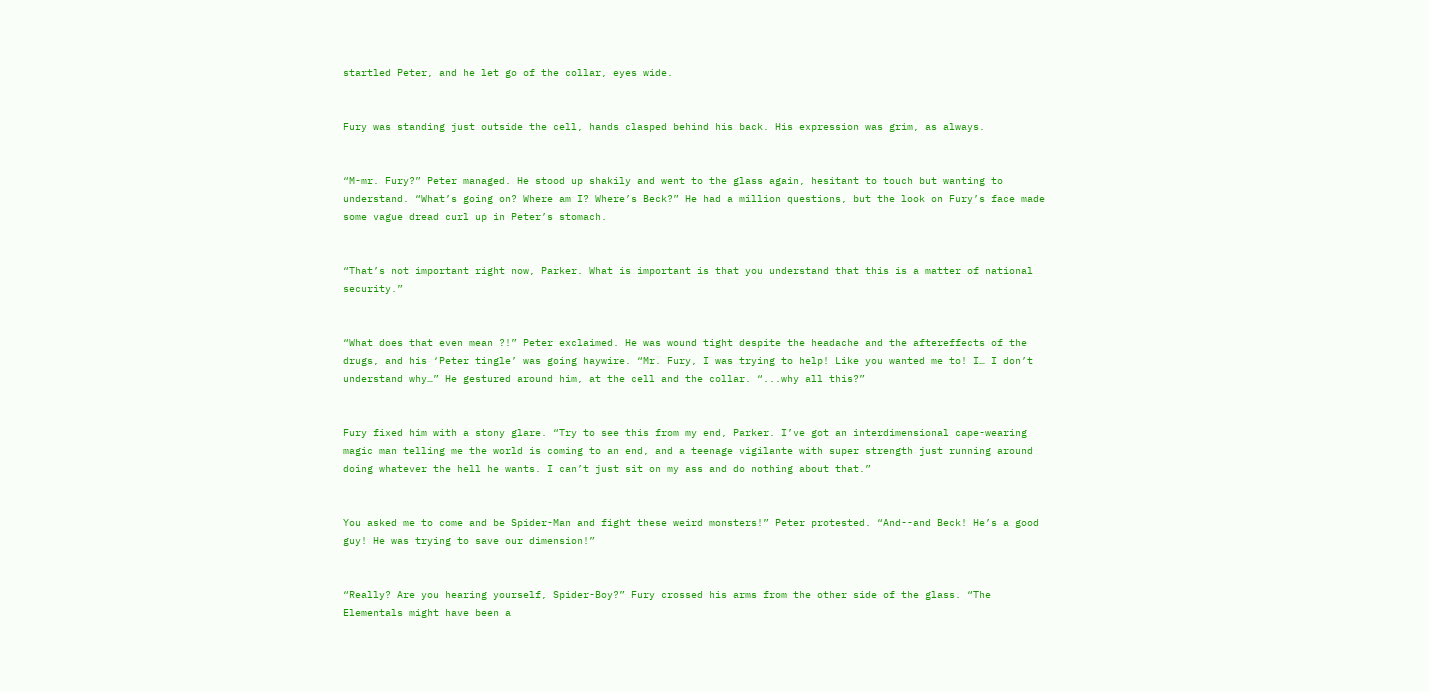startled Peter, and he let go of the collar, eyes wide.


Fury was standing just outside the cell, hands clasped behind his back. His expression was grim, as always.


“M-mr. Fury?” Peter managed. He stood up shakily and went to the glass again, hesitant to touch but wanting to understand. “What’s going on? Where am I? Where’s Beck?” He had a million questions, but the look on Fury’s face made some vague dread curl up in Peter’s stomach.


“That’s not important right now, Parker. What is important is that you understand that this is a matter of national security.”


“What does that even mean ?!” Peter exclaimed. He was wound tight despite the headache and the aftereffects of the drugs, and his ‘Peter tingle’ was going haywire. “Mr. Fury, I was trying to help! Like you wanted me to! I… I don’t understand why…” He gestured around him, at the cell and the collar. “...why all this?”


Fury fixed him with a stony glare. “Try to see this from my end, Parker. I’ve got an interdimensional cape-wearing magic man telling me the world is coming to an end, and a teenage vigilante with super strength just running around doing whatever the hell he wants. I can’t just sit on my ass and do nothing about that.”


You asked me to come and be Spider-Man and fight these weird monsters!” Peter protested. “And--and Beck! He’s a good guy! He was trying to save our dimension!”


“Really? Are you hearing yourself, Spider-Boy?” Fury crossed his arms from the other side of the glass. “The Elementals might have been a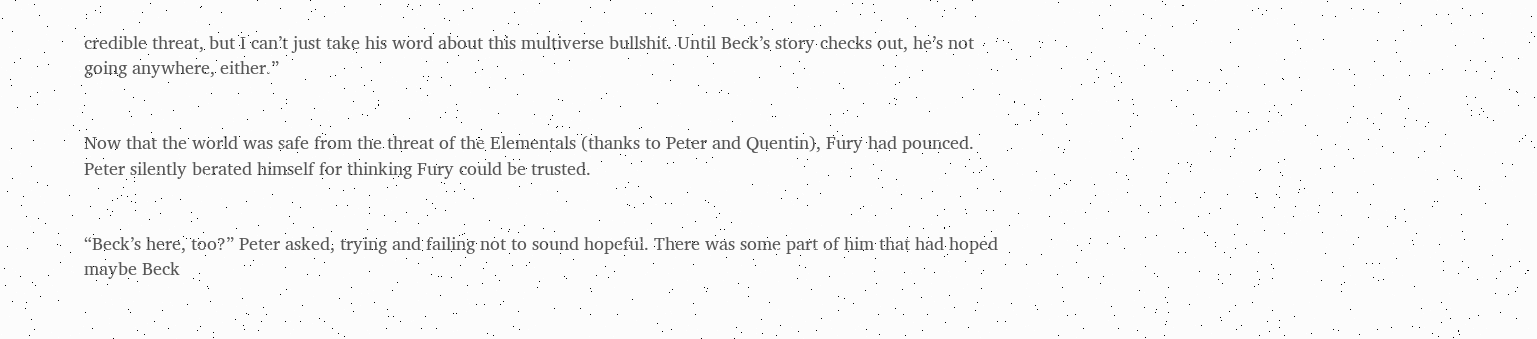credible threat, but I can’t just take his word about this multiverse bullshit. Until Beck’s story checks out, he’s not going anywhere, either.”


Now that the world was safe from the threat of the Elementals (thanks to Peter and Quentin), Fury had pounced. Peter silently berated himself for thinking Fury could be trusted.


“Beck’s here, too?” Peter asked, trying and failing not to sound hopeful. There was some part of him that had hoped maybe Beck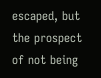escaped, but the prospect of not being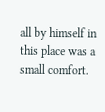all by himself in this place was a small comfort.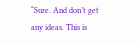“Sure. And don’t get any ideas. This is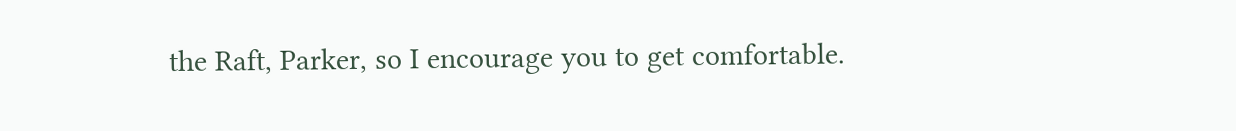the Raft, Parker, so I encourage you to get comfortable.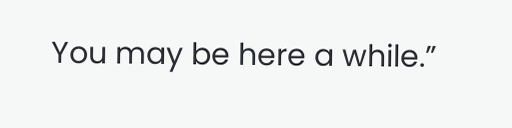You may be here a while.”